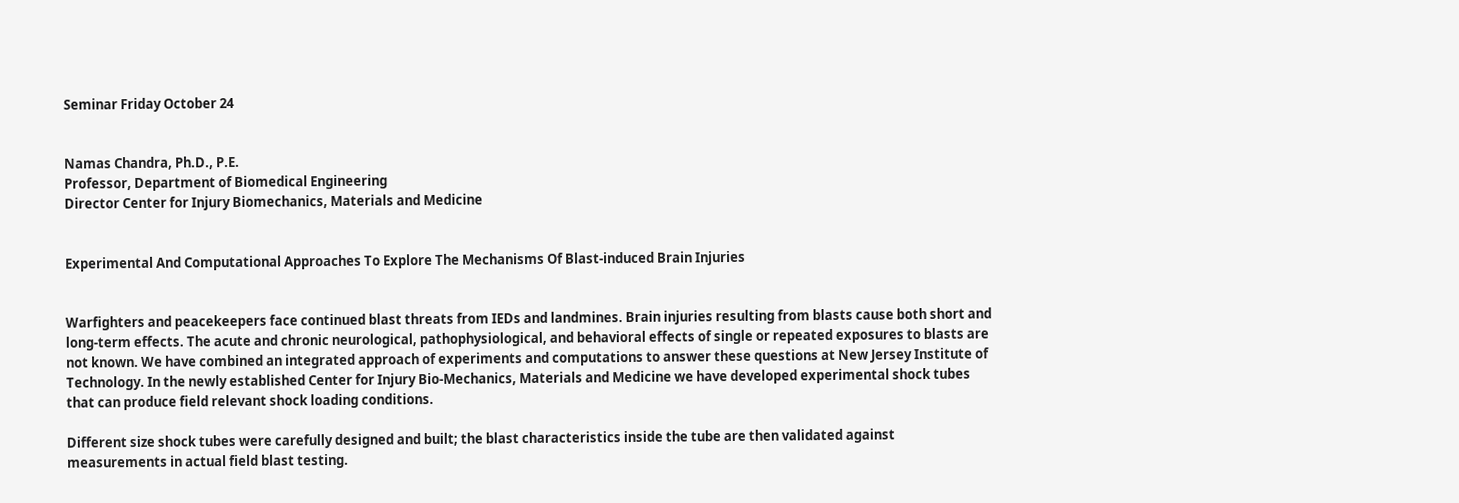Seminar Friday October 24


Namas Chandra, Ph.D., P.E.
Professor, Department of Biomedical Engineering
Director Center for Injury Biomechanics, Materials and Medicine


Experimental And Computational Approaches To Explore The Mechanisms Of Blast-induced Brain Injuries


Warfighters and peacekeepers face continued blast threats from IEDs and landmines. Brain injuries resulting from blasts cause both short and long-term effects. The acute and chronic neurological, pathophysiological, and behavioral effects of single or repeated exposures to blasts are not known. We have combined an integrated approach of experiments and computations to answer these questions at New Jersey Institute of Technology. In the newly established Center for Injury Bio-Mechanics, Materials and Medicine we have developed experimental shock tubes that can produce field relevant shock loading conditions.

Different size shock tubes were carefully designed and built; the blast characteristics inside the tube are then validated against measurements in actual field blast testing.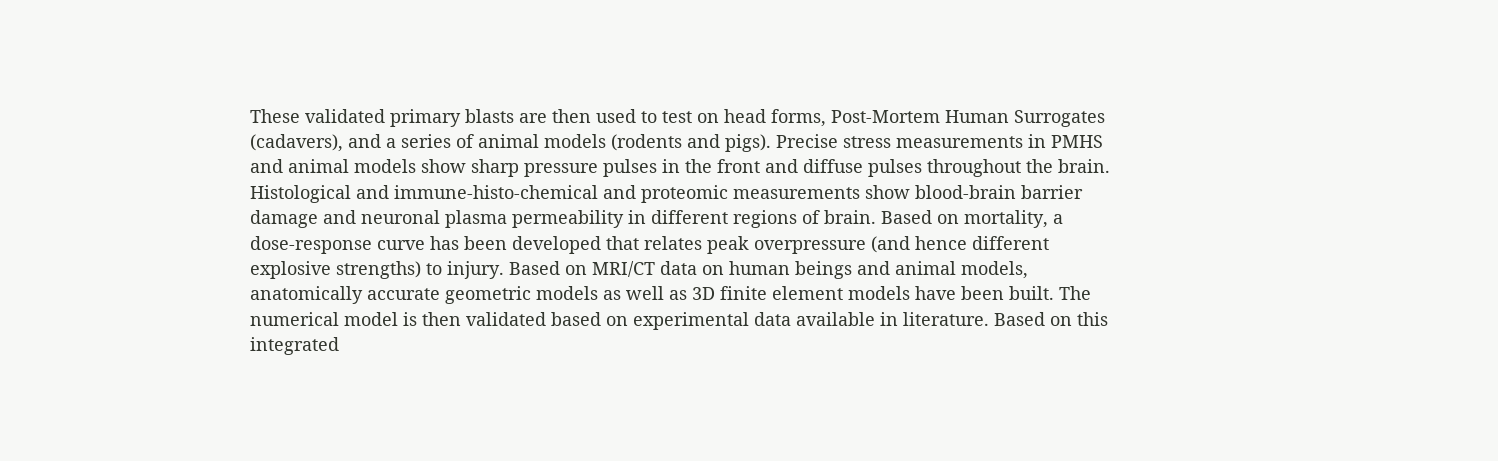These validated primary blasts are then used to test on head forms, Post-Mortem Human Surrogates (cadavers), and a series of animal models (rodents and pigs). Precise stress measurements in PMHS and animal models show sharp pressure pulses in the front and diffuse pulses throughout the brain. Histological and immune-histo-chemical and proteomic measurements show blood-brain barrier damage and neuronal plasma permeability in different regions of brain. Based on mortality, a dose-response curve has been developed that relates peak overpressure (and hence different explosive strengths) to injury. Based on MRI/CT data on human beings and animal models, anatomically accurate geometric models as well as 3D finite element models have been built. The numerical model is then validated based on experimental data available in literature. Based on this integrated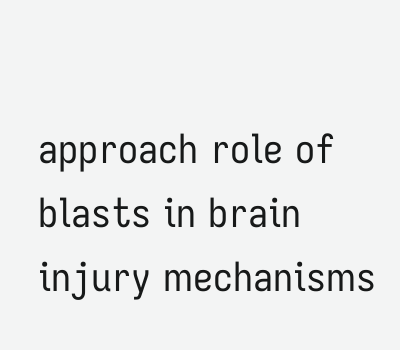approach role of blasts in brain injury mechanisms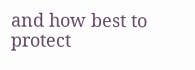and how best to protect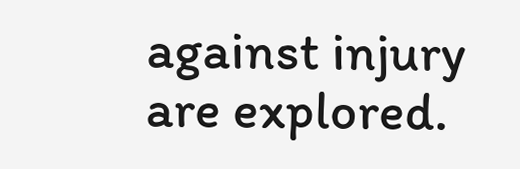against injury are explored.